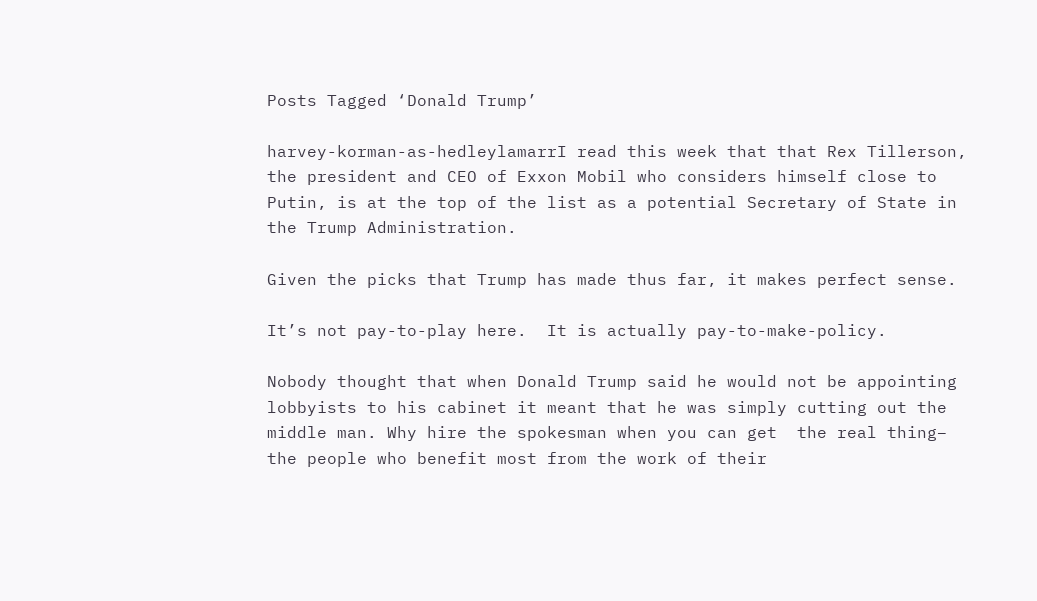Posts Tagged ‘Donald Trump’

harvey-korman-as-hedleylamarrI read this week that that Rex Tillerson, the president and CEO of Exxon Mobil who considers himself close to Putin, is at the top of the list as a potential Secretary of State in the Trump Administration.

Given the picks that Trump has made thus far, it makes perfect sense.

It’s not pay-to-play here.  It is actually pay-to-make-policy.

Nobody thought that when Donald Trump said he would not be appointing lobbyists to his cabinet it meant that he was simply cutting out the middle man. Why hire the spokesman when you can get  the real thing– the people who benefit most from the work of their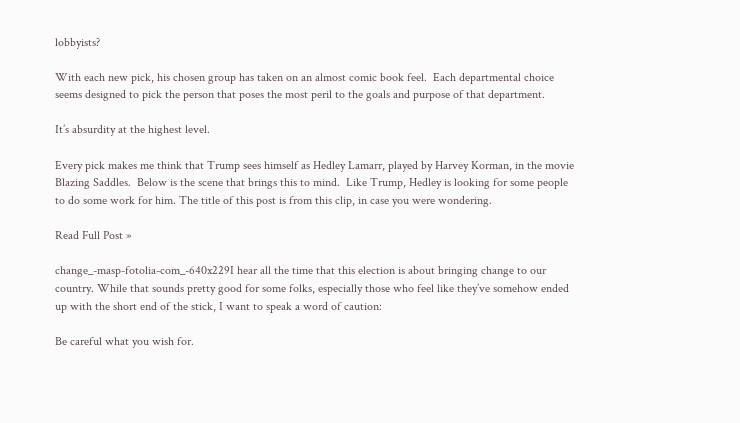lobbyists?

With each new pick, his chosen group has taken on an almost comic book feel.  Each departmental choice seems designed to pick the person that poses the most peril to the goals and purpose of that department.

It’s absurdity at the highest level.

Every pick makes me think that Trump sees himself as Hedley Lamarr, played by Harvey Korman, in the movie Blazing Saddles.  Below is the scene that brings this to mind.  Like Trump, Hedley is looking for some people to do some work for him. The title of this post is from this clip, in case you were wondering.

Read Full Post »

change_-masp-fotolia-com_-640x229I hear all the time that this election is about bringing change to our country. While that sounds pretty good for some folks, especially those who feel like they’ve somehow ended up with the short end of the stick, I want to speak a word of caution:

Be careful what you wish for.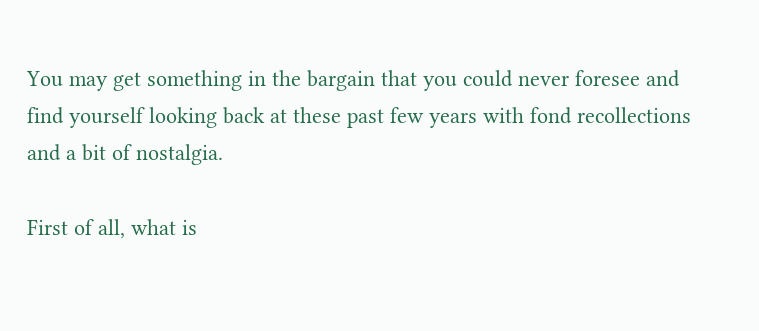You may get something in the bargain that you could never foresee and find yourself looking back at these past few years with fond recollections and a bit of nostalgia.

First of all, what is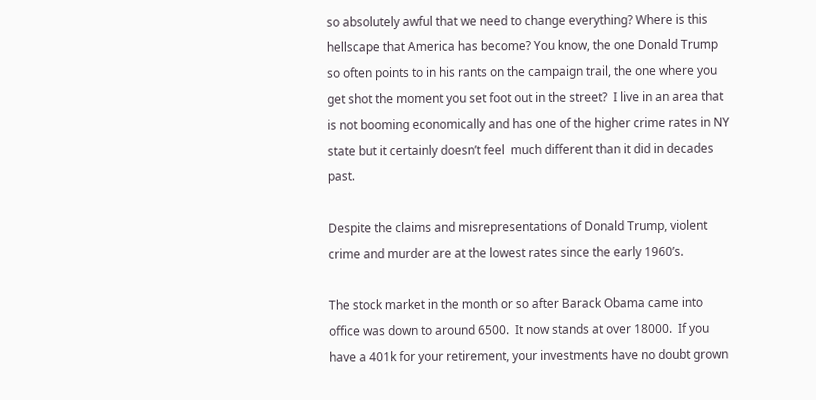so absolutely awful that we need to change everything? Where is this hellscape that America has become? You know, the one Donald Trump so often points to in his rants on the campaign trail, the one where you get shot the moment you set foot out in the street?  I live in an area that is not booming economically and has one of the higher crime rates in NY state but it certainly doesn’t feel  much different than it did in decades past.

Despite the claims and misrepresentations of Donald Trump, violent crime and murder are at the lowest rates since the early 1960’s.

The stock market in the month or so after Barack Obama came into office was down to around 6500.  It now stands at over 18000.  If you have a 401k for your retirement, your investments have no doubt grown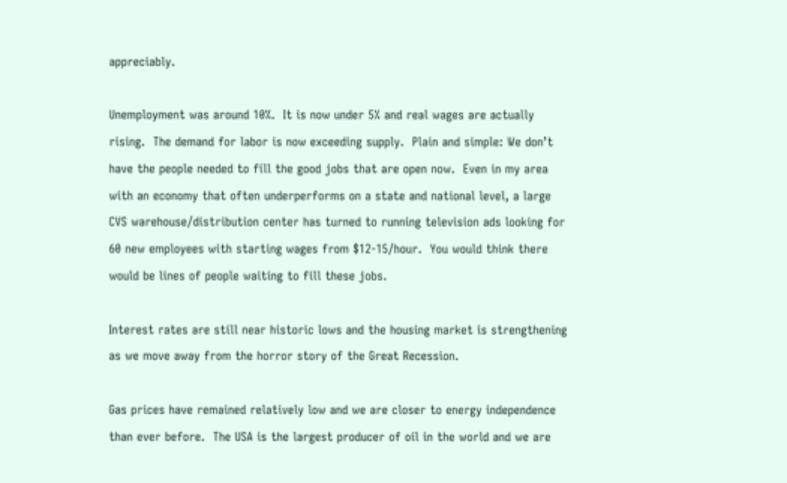appreciably.

Unemployment was around 10%.  It is now under 5% and real wages are actually rising.  The demand for labor is now exceeding supply.  Plain and simple: We don’t have the people needed to fill the good jobs that are open now.  Even in my area with an economy that often underperforms on a state and national level, a large CVS warehouse/distribution center has turned to running television ads looking for 60 new employees with starting wages from $12-15/hour.  You would think there would be lines of people waiting to fill these jobs.

Interest rates are still near historic lows and the housing market is strengthening as we move away from the horror story of the Great Recession.

Gas prices have remained relatively low and we are closer to energy independence than ever before.  The USA is the largest producer of oil in the world and we are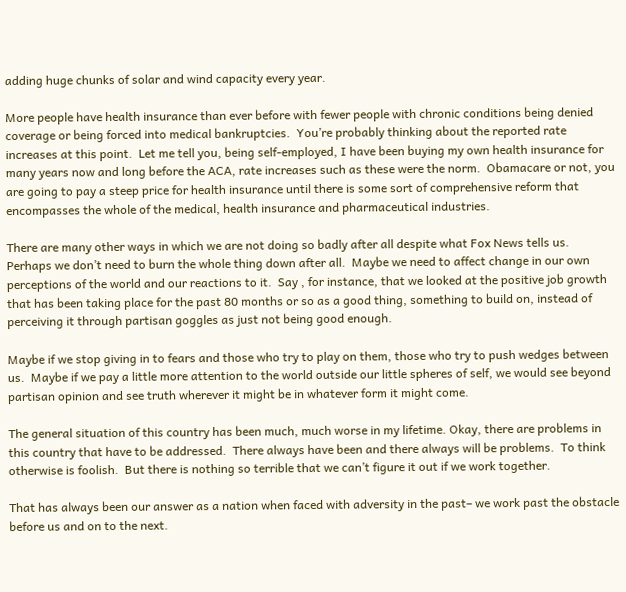adding huge chunks of solar and wind capacity every year.

More people have health insurance than ever before with fewer people with chronic conditions being denied coverage or being forced into medical bankruptcies.  You’re probably thinking about the reported rate increases at this point.  Let me tell you, being self-employed, I have been buying my own health insurance for many years now and long before the ACA, rate increases such as these were the norm.  Obamacare or not, you are going to pay a steep price for health insurance until there is some sort of comprehensive reform that encompasses the whole of the medical, health insurance and pharmaceutical industries.

There are many other ways in which we are not doing so badly after all despite what Fox News tells us.  Perhaps we don’t need to burn the whole thing down after all.  Maybe we need to affect change in our own perceptions of the world and our reactions to it.  Say , for instance, that we looked at the positive job growth that has been taking place for the past 80 months or so as a good thing, something to build on, instead of perceiving it through partisan goggles as just not being good enough.

Maybe if we stop giving in to fears and those who try to play on them, those who try to push wedges between us.  Maybe if we pay a little more attention to the world outside our little spheres of self, we would see beyond partisan opinion and see truth wherever it might be in whatever form it might come.

The general situation of this country has been much, much worse in my lifetime. Okay, there are problems in this country that have to be addressed.  There always have been and there always will be problems.  To think otherwise is foolish.  But there is nothing so terrible that we can’t figure it out if we work together.

That has always been our answer as a nation when faced with adversity in the past– we work past the obstacle before us and on to the next.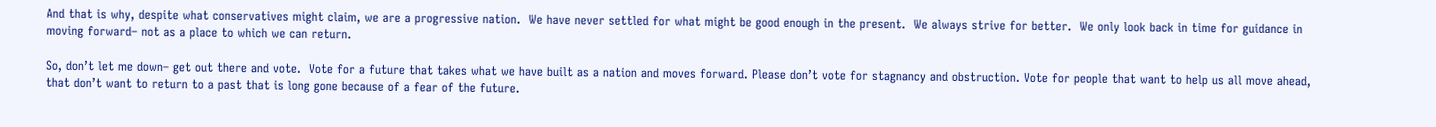And that is why, despite what conservatives might claim, we are a progressive nation.  We have never settled for what might be good enough in the present.  We always strive for better.  We only look back in time for guidance in moving forward– not as a place to which we can return.

So, don’t let me down– get out there and vote.  Vote for a future that takes what we have built as a nation and moves forward. Please don’t vote for stagnancy and obstruction. Vote for people that want to help us all move ahead, that don’t want to return to a past that is long gone because of a fear of the future.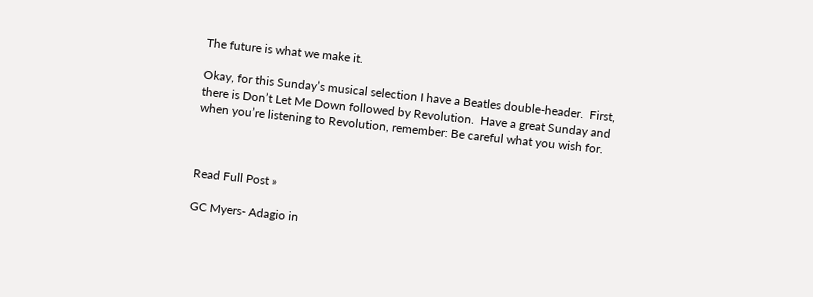The future is what we make it.

Okay, for this Sunday’s musical selection I have a Beatles double-header.  First, there is Don’t Let Me Down followed by Revolution.  Have a great Sunday and when you’re listening to Revolution, remember: Be careful what you wish for.



Read Full Post »

GC Myers- Adagio in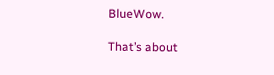BlueWow.

That’s about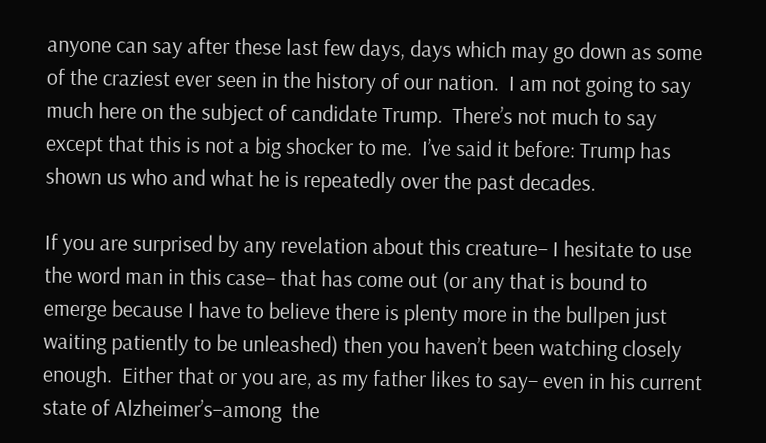anyone can say after these last few days, days which may go down as some of the craziest ever seen in the history of our nation.  I am not going to say much here on the subject of candidate Trump.  There’s not much to say except that this is not a big shocker to me.  I’ve said it before: Trump has shown us who and what he is repeatedly over the past decades.

If you are surprised by any revelation about this creature– I hesitate to use the word man in this case– that has come out (or any that is bound to emerge because I have to believe there is plenty more in the bullpen just waiting patiently to be unleashed) then you haven’t been watching closely enough.  Either that or you are, as my father likes to say– even in his current state of Alzheimer’s–among  the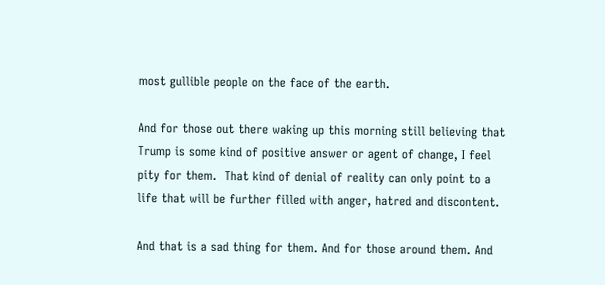most gullible people on the face of the earth.

And for those out there waking up this morning still believing that Trump is some kind of positive answer or agent of change, I feel pity for them.  That kind of denial of reality can only point to a life that will be further filled with anger, hatred and discontent.

And that is a sad thing for them. And for those around them. And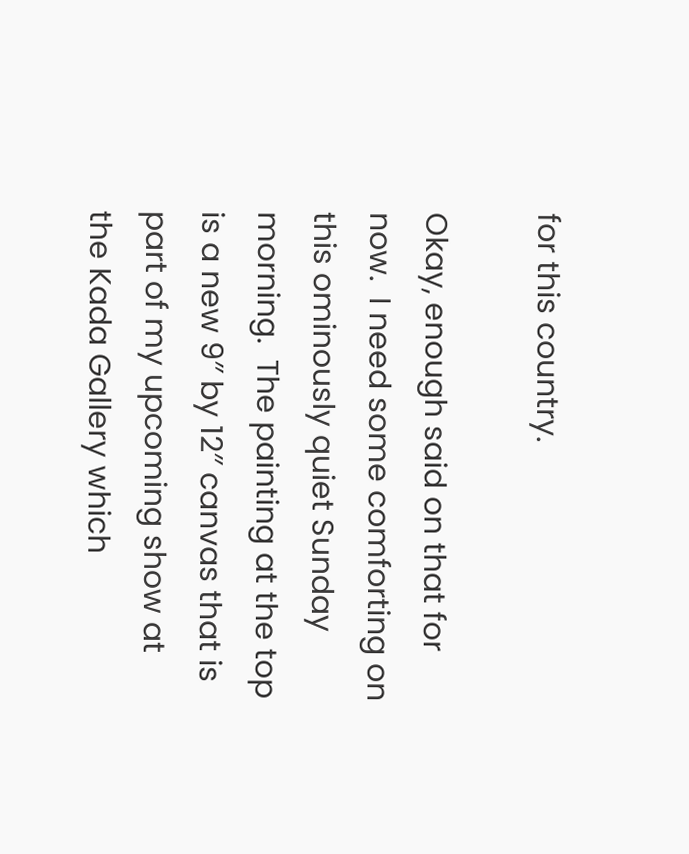for this country.

Okay, enough said on that for now.  I need some comforting on this ominously quiet Sunday morning.  The painting at the top is a new 9″ by 12″ canvas that is part of my upcoming show at the Kada Gallery which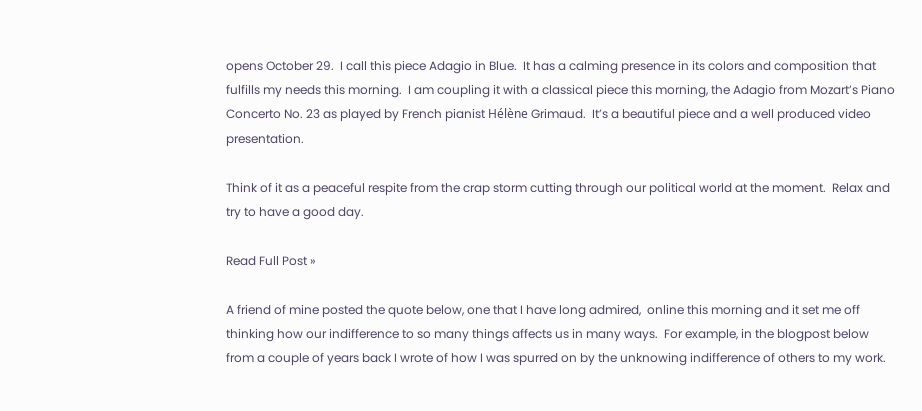opens October 29.  I call this piece Adagio in Blue.  It has a calming presence in its colors and composition that fulfills my needs this morning.  I am coupling it with a classical piece this morning, the Adagio from Mozart’s Piano Concerto No. 23 as played by French pianist Hélène Grimaud.  It’s a beautiful piece and a well produced video presentation.

Think of it as a peaceful respite from the crap storm cutting through our political world at the moment.  Relax and try to have a good day.

Read Full Post »

A friend of mine posted the quote below, one that I have long admired,  online this morning and it set me off thinking how our indifference to so many things affects us in many ways.  For example, in the blogpost below from a couple of years back I wrote of how I was spurred on by the unknowing indifference of others to my work.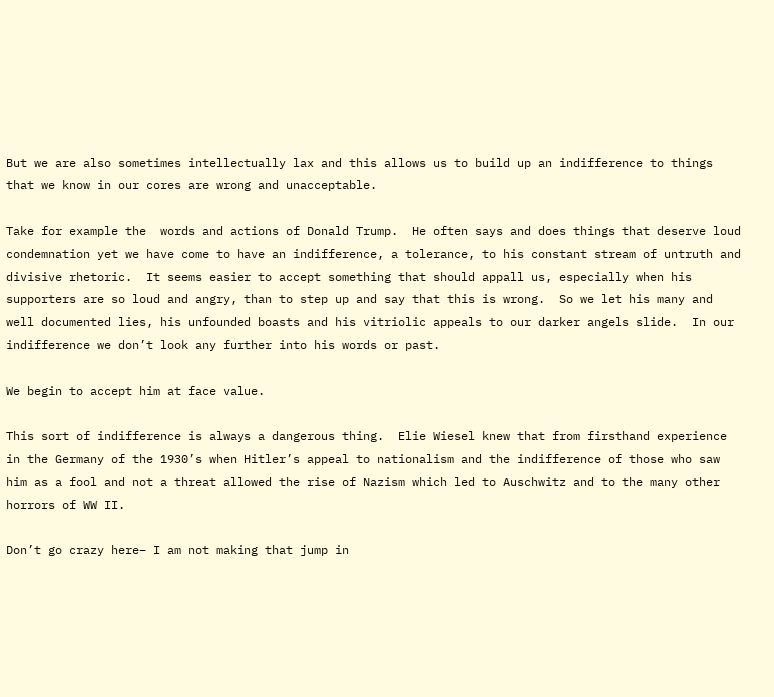But we are also sometimes intellectually lax and this allows us to build up an indifference to things that we know in our cores are wrong and unacceptable.

Take for example the  words and actions of Donald Trump.  He often says and does things that deserve loud condemnation yet we have come to have an indifference, a tolerance, to his constant stream of untruth and divisive rhetoric.  It seems easier to accept something that should appall us, especially when his supporters are so loud and angry, than to step up and say that this is wrong.  So we let his many and well documented lies, his unfounded boasts and his vitriolic appeals to our darker angels slide.  In our indifference we don’t look any further into his words or past.

We begin to accept him at face value.

This sort of indifference is always a dangerous thing.  Elie Wiesel knew that from firsthand experience in the Germany of the 1930’s when Hitler’s appeal to nationalism and the indifference of those who saw him as a fool and not a threat allowed the rise of Nazism which led to Auschwitz and to the many other horrors of WW II.

Don’t go crazy here– I am not making that jump in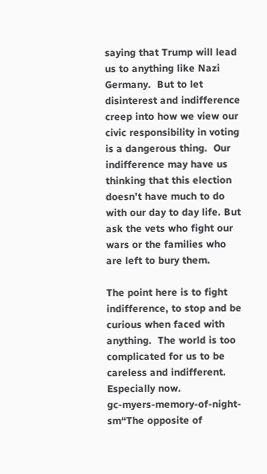saying that Trump will lead us to anything like Nazi Germany.  But to let disinterest and indifference creep into how we view our civic responsibility in voting is a dangerous thing.  Our indifference may have us thinking that this election doesn’t have much to do with our day to day life. But ask the vets who fight our wars or the families who are left to bury them.

The point here is to fight indifference, to stop and be curious when faced with anything.  The world is too complicated for us to be careless and indifferent.  Especially now.
gc-myers-memory-of-night-sm“The opposite of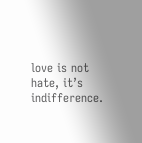love is not hate, it’s indifference.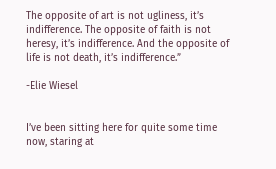The opposite of art is not ugliness, it’s indifference. The opposite of faith is not heresy, it’s indifference. And the opposite of life is not death, it’s indifference.”

-Elie Wiesel


I’ve been sitting here for quite some time now, staring at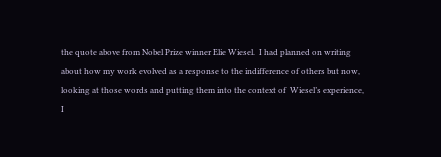the quote above from Nobel Prize winner Elie Wiesel.  I had planned on writing about how my work evolved as a response to the indifference of others but now, looking at those words and putting them into the context of  Wiesel’s experience, I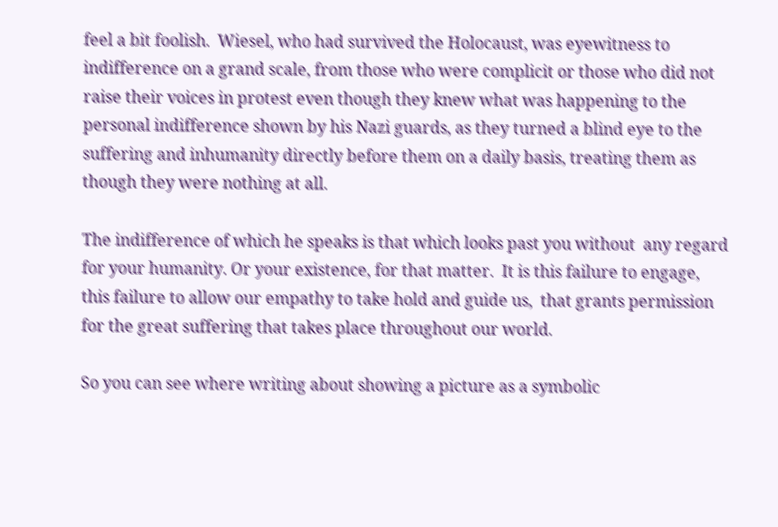feel a bit foolish.  Wiesel, who had survived the Holocaust, was eyewitness to indifference on a grand scale, from those who were complicit or those who did not raise their voices in protest even though they knew what was happening to the personal indifference shown by his Nazi guards, as they turned a blind eye to the suffering and inhumanity directly before them on a daily basis, treating them as though they were nothing at all.

The indifference of which he speaks is that which looks past you without  any regard for your humanity. Or your existence, for that matter.  It is this failure to engage, this failure to allow our empathy to take hold and guide us,  that grants permission for the great suffering that takes place throughout our world.

So you can see where writing about showing a picture as a symbolic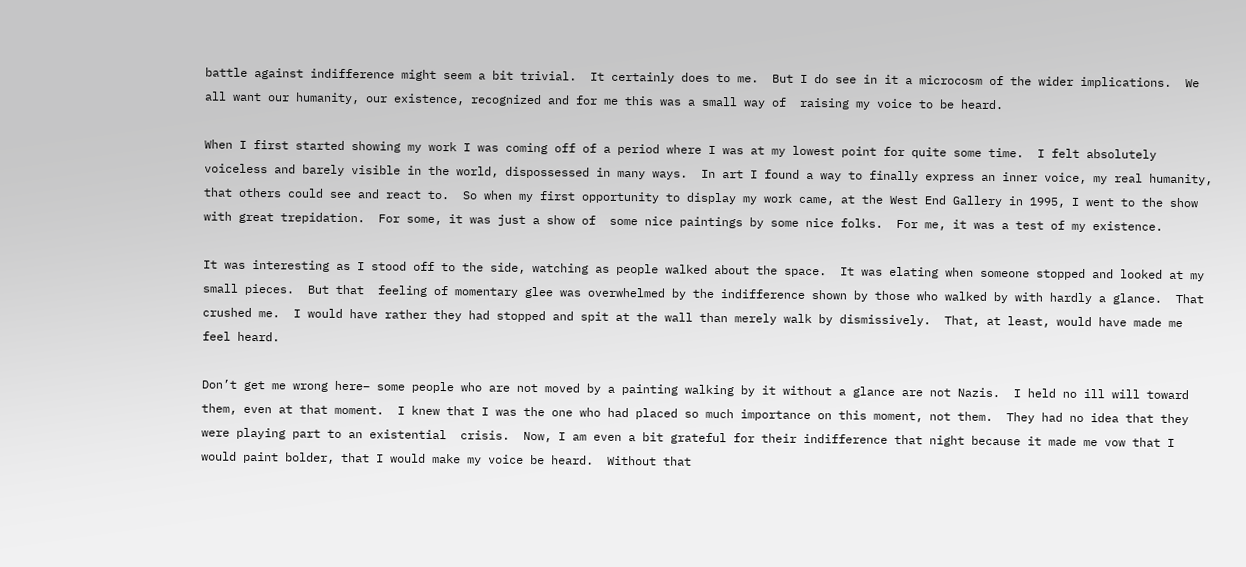battle against indifference might seem a bit trivial.  It certainly does to me.  But I do see in it a microcosm of the wider implications.  We all want our humanity, our existence, recognized and for me this was a small way of  raising my voice to be heard.

When I first started showing my work I was coming off of a period where I was at my lowest point for quite some time.  I felt absolutely voiceless and barely visible in the world, dispossessed in many ways.  In art I found a way to finally express an inner voice, my real humanity,  that others could see and react to.  So when my first opportunity to display my work came, at the West End Gallery in 1995, I went to the show with great trepidation.  For some, it was just a show of  some nice paintings by some nice folks.  For me, it was a test of my existence.

It was interesting as I stood off to the side, watching as people walked about the space.  It was elating when someone stopped and looked at my small pieces.  But that  feeling of momentary glee was overwhelmed by the indifference shown by those who walked by with hardly a glance.  That crushed me.  I would have rather they had stopped and spit at the wall than merely walk by dismissively.  That, at least, would have made me feel heard.

Don’t get me wrong here– some people who are not moved by a painting walking by it without a glance are not Nazis.  I held no ill will toward them, even at that moment.  I knew that I was the one who had placed so much importance on this moment, not them.  They had no idea that they were playing part to an existential  crisis.  Now, I am even a bit grateful for their indifference that night because it made me vow that I would paint bolder, that I would make my voice be heard.  Without that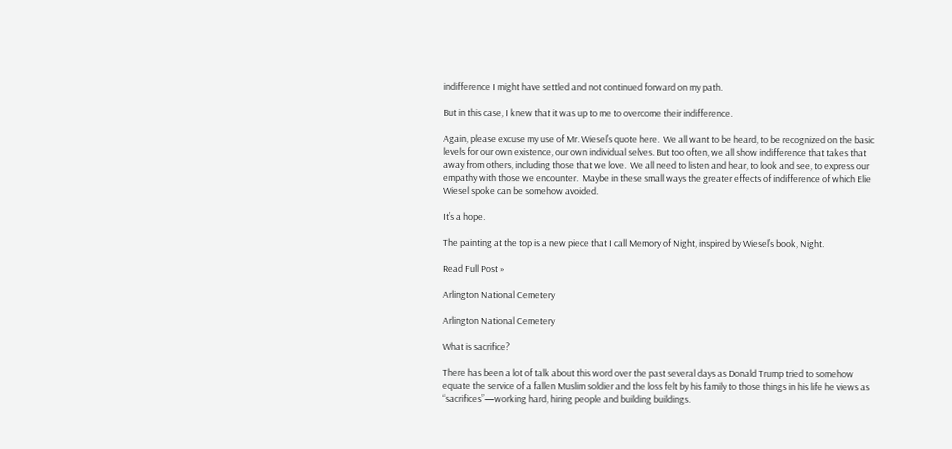indifference I might have settled and not continued forward on my path.

But in this case, I knew that it was up to me to overcome their indifference.

Again, please excuse my use of Mr. Wiesel’s quote here.  We all want to be heard, to be recognized on the basic levels for our own existence, our own individual selves. But too often, we all show indifference that takes that away from others, including those that we love.  We all need to listen and hear, to look and see, to express our empathy with those we encounter.  Maybe in these small ways the greater effects of indifference of which Elie Wiesel spoke can be somehow avoided.

It’s a hope.

The painting at the top is a new piece that I call Memory of Night, inspired by Wiesel’s book, Night.

Read Full Post »

Arlington National Cemetery

Arlington National Cemetery

What is sacrifice?

There has been a lot of talk about this word over the past several days as Donald Trump tried to somehow equate the service of a fallen Muslim soldier and the loss felt by his family to those things in his life he views as “sacrifices”—working hard, hiring people and building buildings.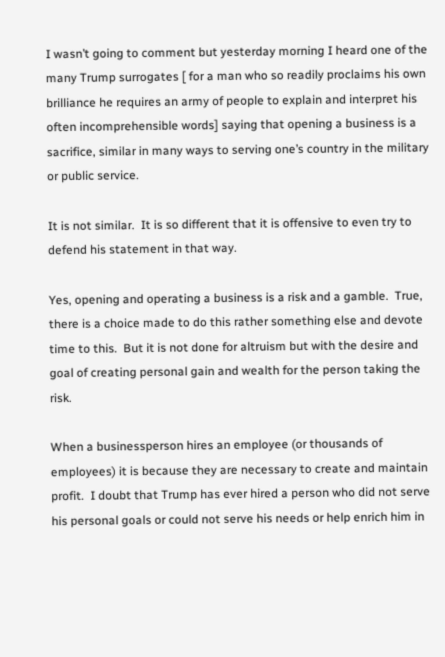I wasn’t going to comment but yesterday morning I heard one of the many Trump surrogates [ for a man who so readily proclaims his own brilliance he requires an army of people to explain and interpret his often incomprehensible words] saying that opening a business is a sacrifice, similar in many ways to serving one’s country in the military or public service.

It is not similar.  It is so different that it is offensive to even try to defend his statement in that way.

Yes, opening and operating a business is a risk and a gamble.  True, there is a choice made to do this rather something else and devote time to this.  But it is not done for altruism but with the desire and goal of creating personal gain and wealth for the person taking the risk.

When a businessperson hires an employee (or thousands of employees) it is because they are necessary to create and maintain profit.  I doubt that Trump has ever hired a person who did not serve his personal goals or could not serve his needs or help enrich him in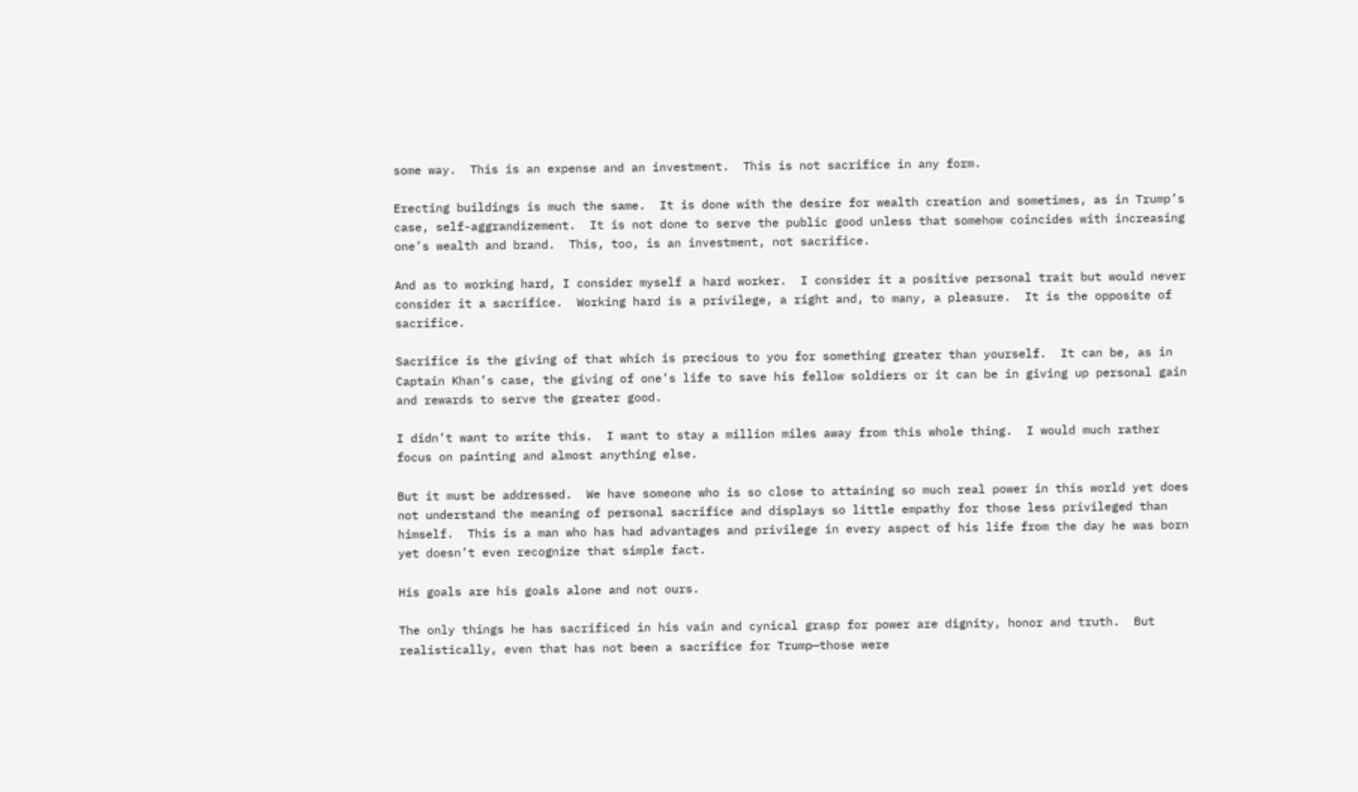some way.  This is an expense and an investment.  This is not sacrifice in any form.

Erecting buildings is much the same.  It is done with the desire for wealth creation and sometimes, as in Trump’s case, self-aggrandizement.  It is not done to serve the public good unless that somehow coincides with increasing one’s wealth and brand.  This, too, is an investment, not sacrifice.

And as to working hard, I consider myself a hard worker.  I consider it a positive personal trait but would never consider it a sacrifice.  Working hard is a privilege, a right and, to many, a pleasure.  It is the opposite of sacrifice.

Sacrifice is the giving of that which is precious to you for something greater than yourself.  It can be, as in Captain Khan’s case, the giving of one’s life to save his fellow soldiers or it can be in giving up personal gain and rewards to serve the greater good.

I didn’t want to write this.  I want to stay a million miles away from this whole thing.  I would much rather focus on painting and almost anything else.

But it must be addressed.  We have someone who is so close to attaining so much real power in this world yet does not understand the meaning of personal sacrifice and displays so little empathy for those less privileged than himself.  This is a man who has had advantages and privilege in every aspect of his life from the day he was born yet doesn’t even recognize that simple fact.

His goals are his goals alone and not ours.

The only things he has sacrificed in his vain and cynical grasp for power are dignity, honor and truth.  But realistically, even that has not been a sacrifice for Trump—those were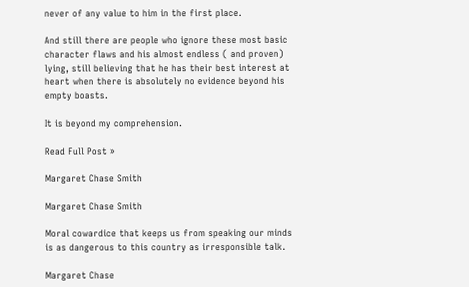never of any value to him in the first place.

And still there are people who ignore these most basic character flaws and his almost endless ( and proven) lying, still believing that he has their best interest at heart when there is absolutely no evidence beyond his empty boasts.

It is beyond my comprehension.

Read Full Post »

Margaret Chase Smith

Margaret Chase Smith

Moral cowardice that keeps us from speaking our minds is as dangerous to this country as irresponsible talk.

Margaret Chase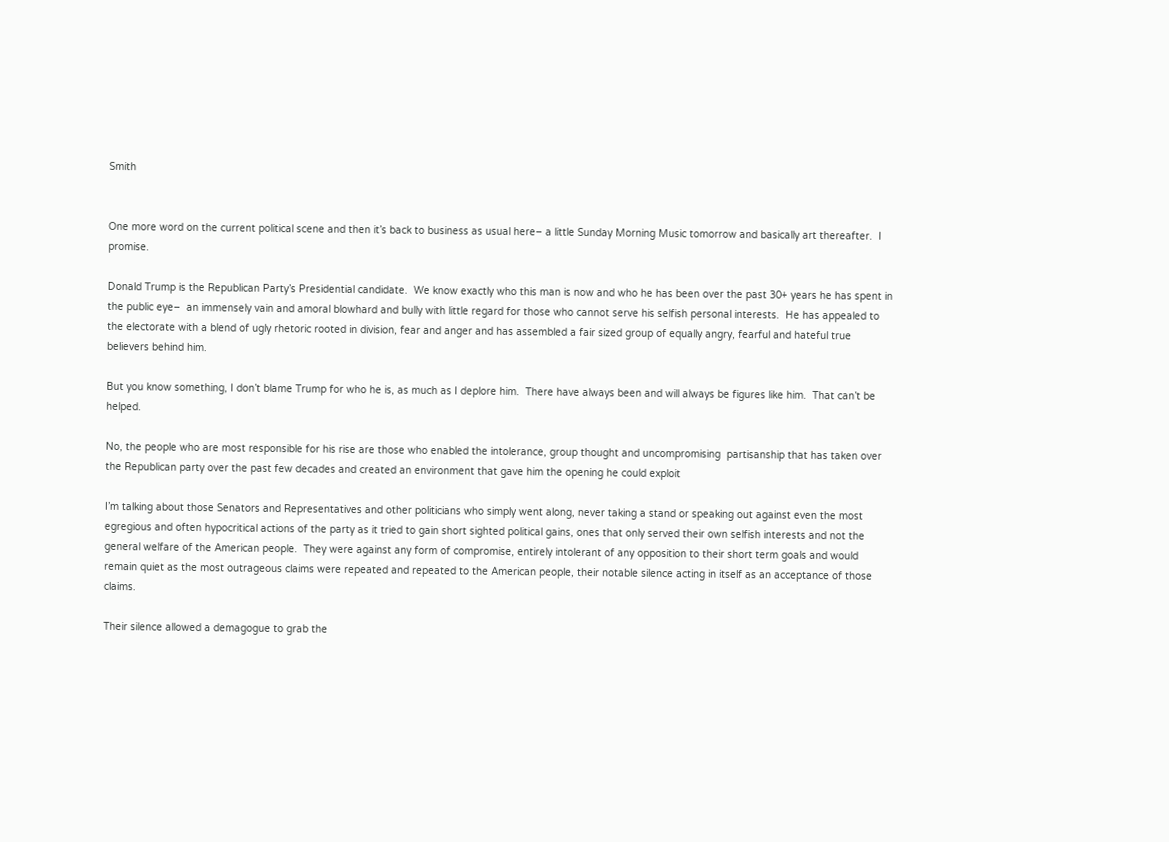Smith


One more word on the current political scene and then it’s back to business as usual here– a little Sunday Morning Music tomorrow and basically art thereafter.  I promise.

Donald Trump is the Republican Party’s Presidential candidate.  We know exactly who this man is now and who he has been over the past 30+ years he has spent in the public eye–  an immensely vain and amoral blowhard and bully with little regard for those who cannot serve his selfish personal interests.  He has appealed to the electorate with a blend of ugly rhetoric rooted in division, fear and anger and has assembled a fair sized group of equally angry, fearful and hateful true believers behind him.

But you know something, I don’t blame Trump for who he is, as much as I deplore him.  There have always been and will always be figures like him.  That can’t be helped.

No, the people who are most responsible for his rise are those who enabled the intolerance, group thought and uncompromising  partisanship that has taken over the Republican party over the past few decades and created an environment that gave him the opening he could exploit

I’m talking about those Senators and Representatives and other politicians who simply went along, never taking a stand or speaking out against even the most egregious and often hypocritical actions of the party as it tried to gain short sighted political gains, ones that only served their own selfish interests and not the general welfare of the American people.  They were against any form of compromise, entirely intolerant of any opposition to their short term goals and would remain quiet as the most outrageous claims were repeated and repeated to the American people, their notable silence acting in itself as an acceptance of those claims.

Their silence allowed a demagogue to grab the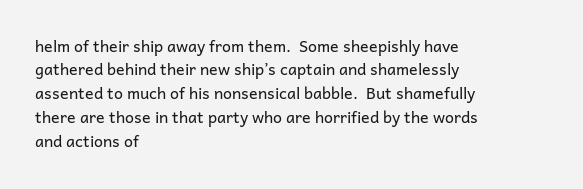helm of their ship away from them.  Some sheepishly have gathered behind their new ship’s captain and shamelessly assented to much of his nonsensical babble.  But shamefully there are those in that party who are horrified by the words and actions of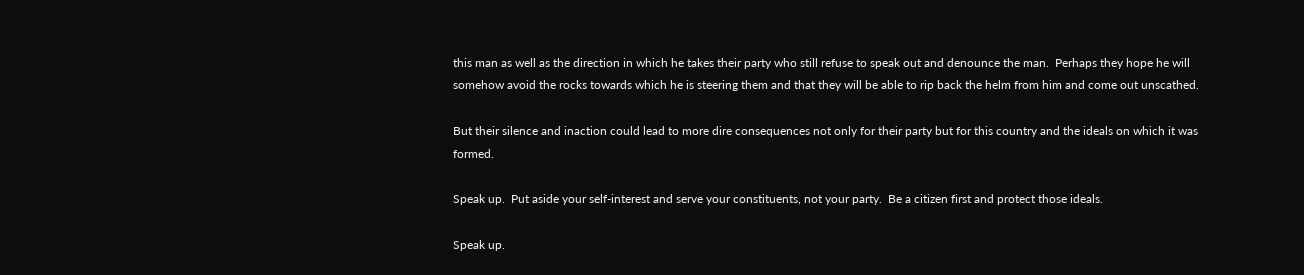this man as well as the direction in which he takes their party who still refuse to speak out and denounce the man.  Perhaps they hope he will somehow avoid the rocks towards which he is steering them and that they will be able to rip back the helm from him and come out unscathed.

But their silence and inaction could lead to more dire consequences not only for their party but for this country and the ideals on which it was formed.

Speak up.  Put aside your self-interest and serve your constituents, not your party.  Be a citizen first and protect those ideals.

Speak up.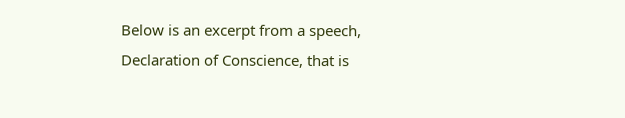Below is an excerpt from a speech,  Declaration of Conscience, that is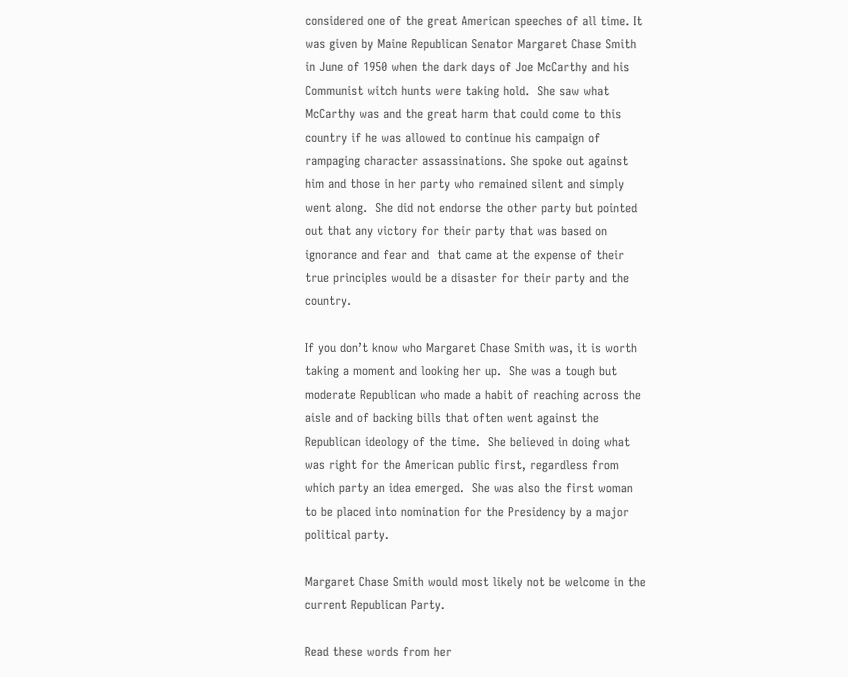considered one of the great American speeches of all time. It was given by Maine Republican Senator Margaret Chase Smith in June of 1950 when the dark days of Joe McCarthy and his Communist witch hunts were taking hold.  She saw what McCarthy was and the great harm that could come to this country if he was allowed to continue his campaign of rampaging character assassinations. She spoke out against him and those in her party who remained silent and simply went along.  She did not endorse the other party but pointed out that any victory for their party that was based on ignorance and fear and  that came at the expense of their true principles would be a disaster for their party and the country.

If you don’t know who Margaret Chase Smith was, it is worth taking a moment and looking her up.  She was a tough but moderate Republican who made a habit of reaching across the aisle and of backing bills that often went against the Republican ideology of the time.  She believed in doing what was right for the American public first, regardless from which party an idea emerged.  She was also the first woman to be placed into nomination for the Presidency by a major political party.

Margaret Chase Smith would most likely not be welcome in the current Republican Party.

Read these words from her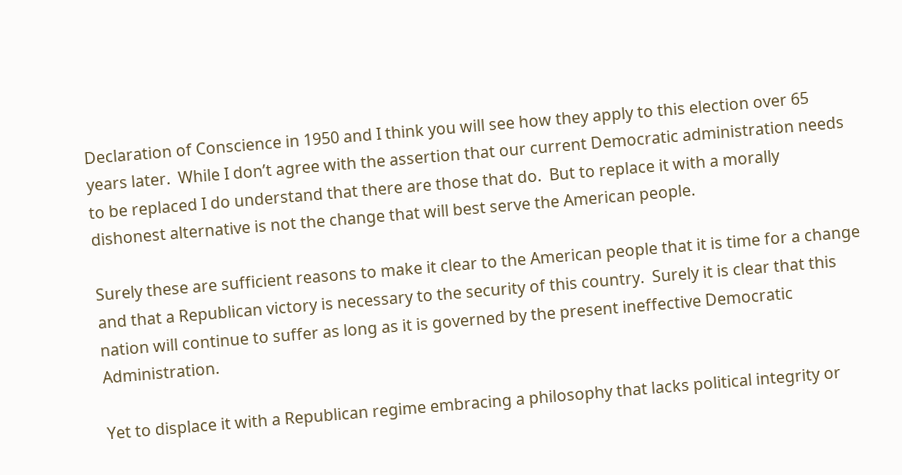Declaration of Conscience in 1950 and I think you will see how they apply to this election over 65 years later.  While I don’t agree with the assertion that our current Democratic administration needs to be replaced I do understand that there are those that do.  But to replace it with a morally dishonest alternative is not the change that will best serve the American people.

Surely these are sufficient reasons to make it clear to the American people that it is time for a change and that a Republican victory is necessary to the security of this country.  Surely it is clear that this nation will continue to suffer as long as it is governed by the present ineffective Democratic Administration.

Yet to displace it with a Republican regime embracing a philosophy that lacks political integrity or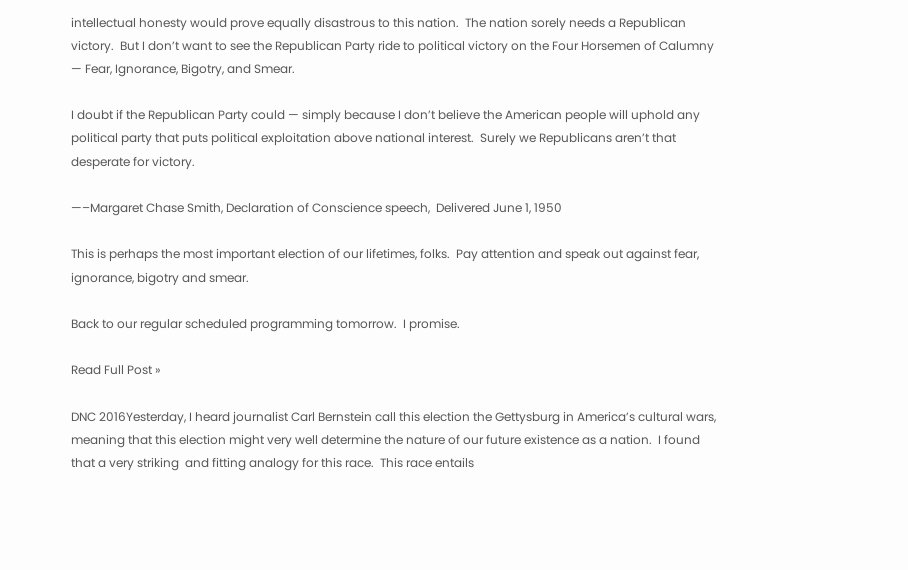intellectual honesty would prove equally disastrous to this nation.  The nation sorely needs a Republican victory.  But I don’t want to see the Republican Party ride to political victory on the Four Horsemen of Calumny — Fear, Ignorance, Bigotry, and Smear.

I doubt if the Republican Party could — simply because I don’t believe the American people will uphold any political party that puts political exploitation above national interest.  Surely we Republicans aren’t that desperate for victory.

—–Margaret Chase Smith, Declaration of Conscience speech,  Delivered June 1, 1950

This is perhaps the most important election of our lifetimes, folks.  Pay attention and speak out against fear, ignorance, bigotry and smear.

Back to our regular scheduled programming tomorrow.  I promise.

Read Full Post »

DNC 2016Yesterday, I heard journalist Carl Bernstein call this election the Gettysburg in America’s cultural wars, meaning that this election might very well determine the nature of our future existence as a nation.  I found that a very striking  and fitting analogy for this race.  This race entails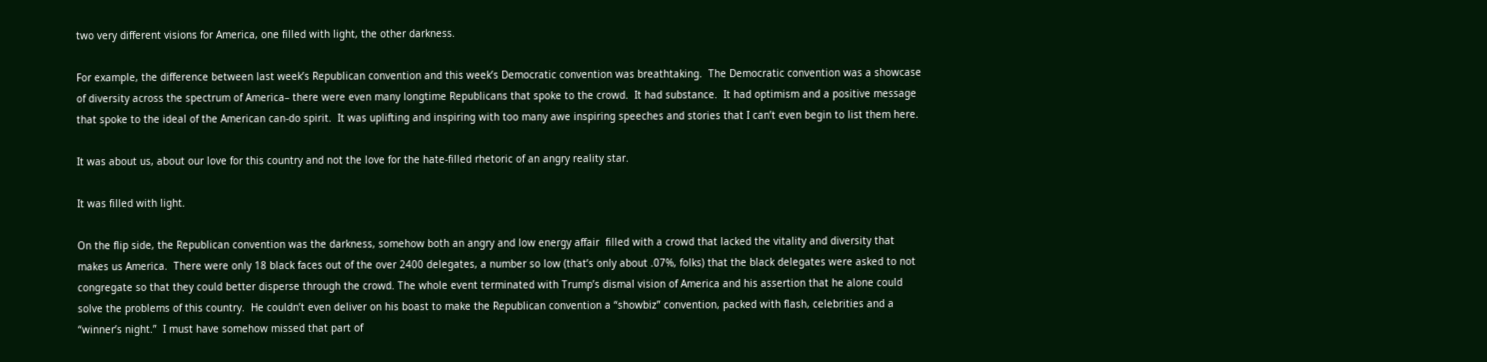two very different visions for America, one filled with light, the other darkness.

For example, the difference between last week’s Republican convention and this week’s Democratic convention was breathtaking.  The Democratic convention was a showcase of diversity across the spectrum of America– there were even many longtime Republicans that spoke to the crowd.  It had substance.  It had optimism and a positive message that spoke to the ideal of the American can-do spirit.  It was uplifting and inspiring with too many awe inspiring speeches and stories that I can’t even begin to list them here.

It was about us, about our love for this country and not the love for the hate-filled rhetoric of an angry reality star.

It was filled with light.

On the flip side, the Republican convention was the darkness, somehow both an angry and low energy affair  filled with a crowd that lacked the vitality and diversity that makes us America.  There were only 18 black faces out of the over 2400 delegates, a number so low (that’s only about .07%, folks) that the black delegates were asked to not  congregate so that they could better disperse through the crowd. The whole event terminated with Trump’s dismal vision of America and his assertion that he alone could solve the problems of this country.  He couldn’t even deliver on his boast to make the Republican convention a “showbiz” convention, packed with flash, celebrities and a “winner’s night.”  I must have somehow missed that part of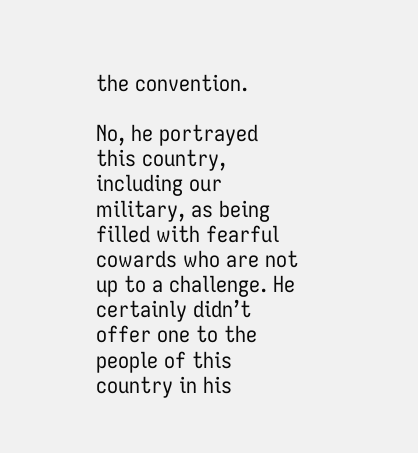the convention.

No, he portrayed this country, including our military, as being filled with fearful cowards who are not up to a challenge. He certainly didn’t offer one to the people of this country in his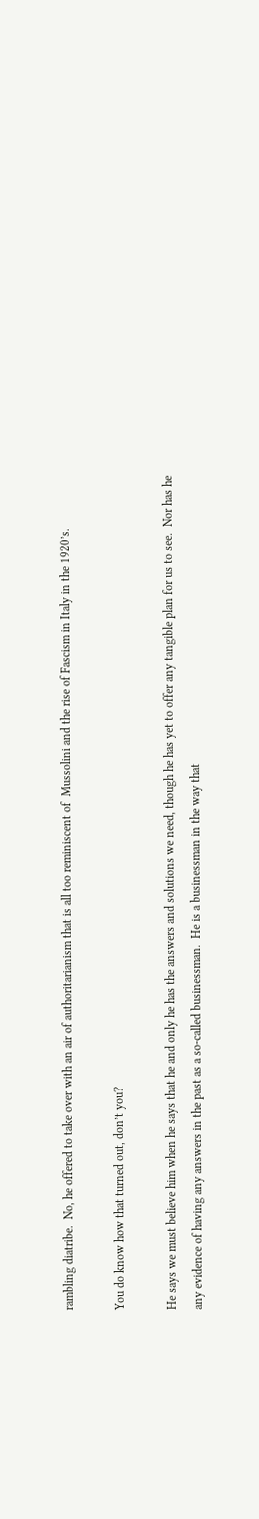rambling diatribe.  No, he offered to take over with an air of authoritarianism that is all too reminiscent of  Mussolini and the rise of Fascism in Italy in the 1920’s.

You do know how that turned out, don’t you?

He says we must believe him when he says that he and only he has the answers and solutions we need, though he has yet to offer any tangible plan for us to see.  Nor has he any evidence of having any answers in the past as a so-called businessman.  He is a businessman in the way that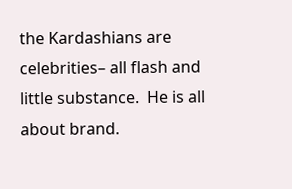the Kardashians are celebrities– all flash and little substance.  He is all about brand.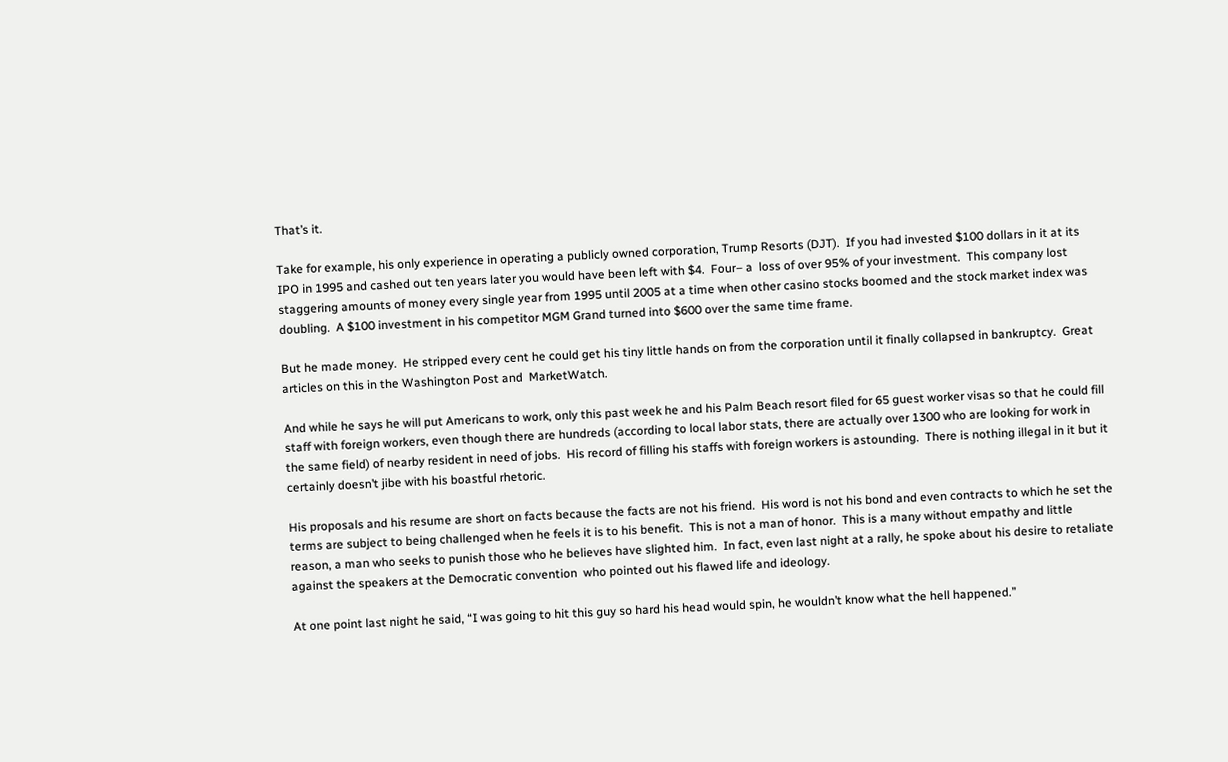That’s it.

Take for example, his only experience in operating a publicly owned corporation, Trump Resorts (DJT).  If you had invested $100 dollars in it at its IPO in 1995 and cashed out ten years later you would have been left with $4.  Four– a  loss of over 95% of your investment.  This company lost staggering amounts of money every single year from 1995 until 2005 at a time when other casino stocks boomed and the stock market index was doubling.  A $100 investment in his competitor MGM Grand turned into $600 over the same time frame.

But he made money.  He stripped every cent he could get his tiny little hands on from the corporation until it finally collapsed in bankruptcy.  Great articles on this in the Washington Post and  MarketWatch.

And while he says he will put Americans to work, only this past week he and his Palm Beach resort filed for 65 guest worker visas so that he could fill staff with foreign workers, even though there are hundreds (according to local labor stats, there are actually over 1300 who are looking for work in the same field) of nearby resident in need of jobs.  His record of filling his staffs with foreign workers is astounding.  There is nothing illegal in it but it certainly doesn’t jibe with his boastful rhetoric.

His proposals and his resume are short on facts because the facts are not his friend.  His word is not his bond and even contracts to which he set the terms are subject to being challenged when he feels it is to his benefit.  This is not a man of honor.  This is a many without empathy and little reason, a man who seeks to punish those who he believes have slighted him.  In fact, even last night at a rally, he spoke about his desire to retaliate against the speakers at the Democratic convention  who pointed out his flawed life and ideology.

At one point last night he said, “I was going to hit this guy so hard his head would spin, he wouldn’t know what the hell happened.”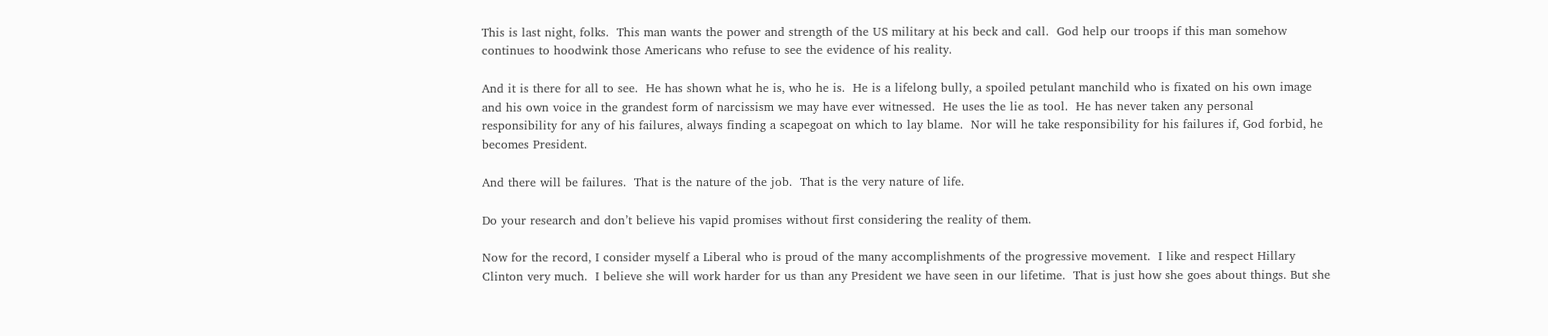This is last night, folks.  This man wants the power and strength of the US military at his beck and call.  God help our troops if this man somehow continues to hoodwink those Americans who refuse to see the evidence of his reality.

And it is there for all to see.  He has shown what he is, who he is.  He is a lifelong bully, a spoiled petulant manchild who is fixated on his own image and his own voice in the grandest form of narcissism we may have ever witnessed.  He uses the lie as tool.  He has never taken any personal responsibility for any of his failures, always finding a scapegoat on which to lay blame.  Nor will he take responsibility for his failures if, God forbid, he becomes President.

And there will be failures.  That is the nature of the job.  That is the very nature of life.

Do your research and don’t believe his vapid promises without first considering the reality of them.

Now for the record, I consider myself a Liberal who is proud of the many accomplishments of the progressive movement.  I like and respect Hillary Clinton very much.  I believe she will work harder for us than any President we have seen in our lifetime.  That is just how she goes about things. But she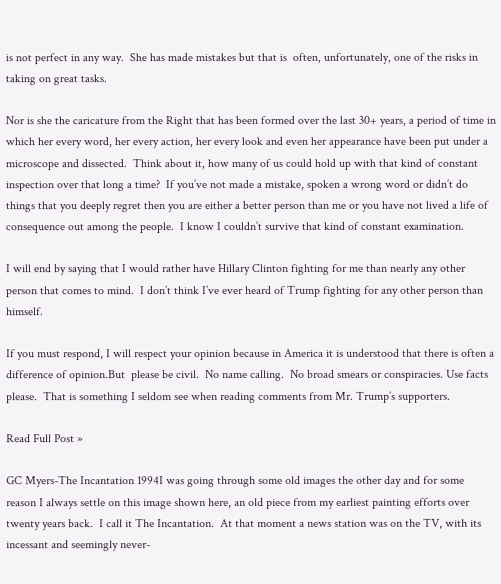is not perfect in any way.  She has made mistakes but that is  often, unfortunately, one of the risks in taking on great tasks.

Nor is she the caricature from the Right that has been formed over the last 30+ years, a period of time in which her every word, her every action, her every look and even her appearance have been put under a microscope and dissected.  Think about it, how many of us could hold up with that kind of constant inspection over that long a time?  If you’ve not made a mistake, spoken a wrong word or didn’t do things that you deeply regret then you are either a better person than me or you have not lived a life of consequence out among the people.  I know I couldn’t survive that kind of constant examination.

I will end by saying that I would rather have Hillary Clinton fighting for me than nearly any other person that comes to mind.  I don’t think I’ve ever heard of Trump fighting for any other person than himself.

If you must respond, I will respect your opinion because in America it is understood that there is often a difference of opinion.But  please be civil.  No name calling.  No broad smears or conspiracies. Use facts please.  That is something I seldom see when reading comments from Mr. Trump’s supporters.

Read Full Post »

GC Myers-The Incantation 1994I was going through some old images the other day and for some reason I always settle on this image shown here, an old piece from my earliest painting efforts over twenty years back.  I call it The Incantation.  At that moment a news station was on the TV, with its incessant and seemingly never-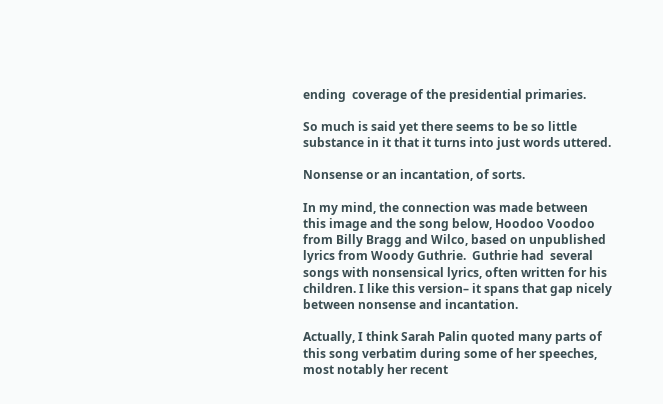ending  coverage of the presidential primaries.

So much is said yet there seems to be so little substance in it that it turns into just words uttered.

Nonsense or an incantation, of sorts.

In my mind, the connection was made between this image and the song below, Hoodoo Voodoo from Billy Bragg and Wilco, based on unpublished lyrics from Woody Guthrie.  Guthrie had  several songs with nonsensical lyrics, often written for his children. I like this version– it spans that gap nicely between nonsense and incantation.

Actually, I think Sarah Palin quoted many parts of this song verbatim during some of her speeches, most notably her recent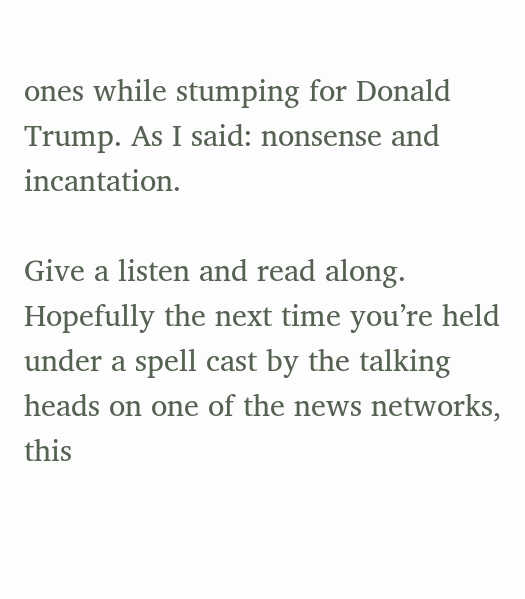ones while stumping for Donald Trump. As I said: nonsense and incantation.

Give a listen and read along.  Hopefully the next time you’re held under a spell cast by the talking heads on one of the news networks, this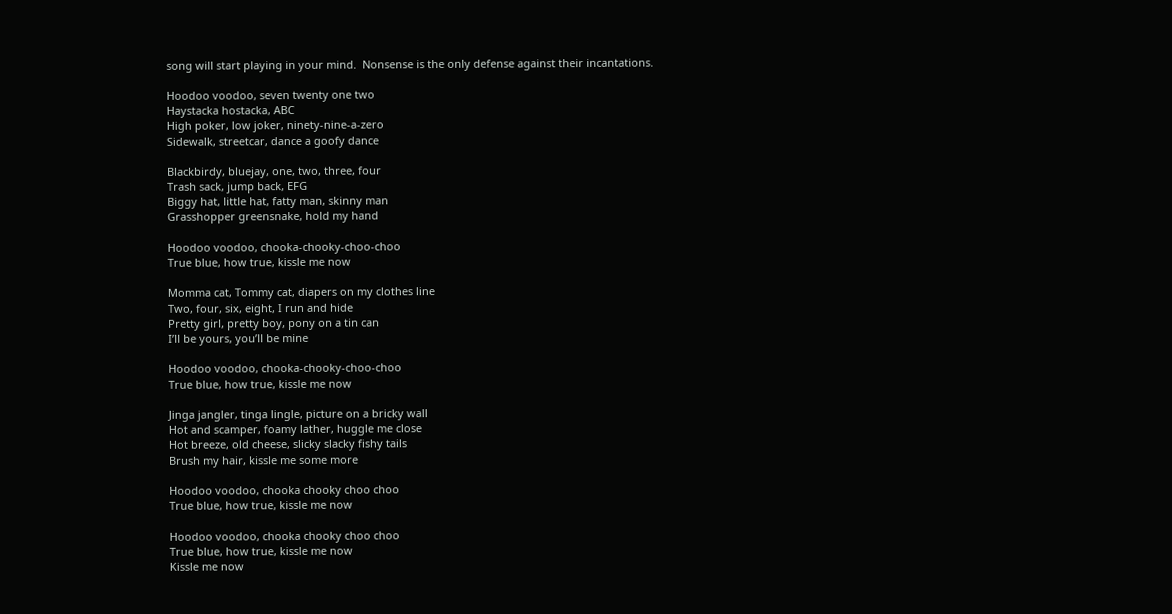song will start playing in your mind.  Nonsense is the only defense against their incantations.

Hoodoo voodoo, seven twenty one two
Haystacka hostacka, ABC
High poker, low joker, ninety-nine-a-zero
Sidewalk, streetcar, dance a goofy dance

Blackbirdy, bluejay, one, two, three, four
Trash sack, jump back, EFG
Biggy hat, little hat, fatty man, skinny man
Grasshopper greensnake, hold my hand

Hoodoo voodoo, chooka-chooky-choo-choo
True blue, how true, kissle me now

Momma cat, Tommy cat, diapers on my clothes line
Two, four, six, eight, I run and hide
Pretty girl, pretty boy, pony on a tin can
I’ll be yours, you’ll be mine

Hoodoo voodoo, chooka-chooky-choo-choo
True blue, how true, kissle me now

Jinga jangler, tinga lingle, picture on a bricky wall
Hot and scamper, foamy lather, huggle me close
Hot breeze, old cheese, slicky slacky fishy tails
Brush my hair, kissle me some more

Hoodoo voodoo, chooka chooky choo choo
True blue, how true, kissle me now

Hoodoo voodoo, chooka chooky choo choo
True blue, how true, kissle me now
Kissle me now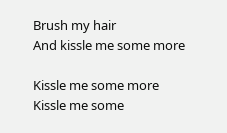Brush my hair
And kissle me some more

Kissle me some more
Kissle me some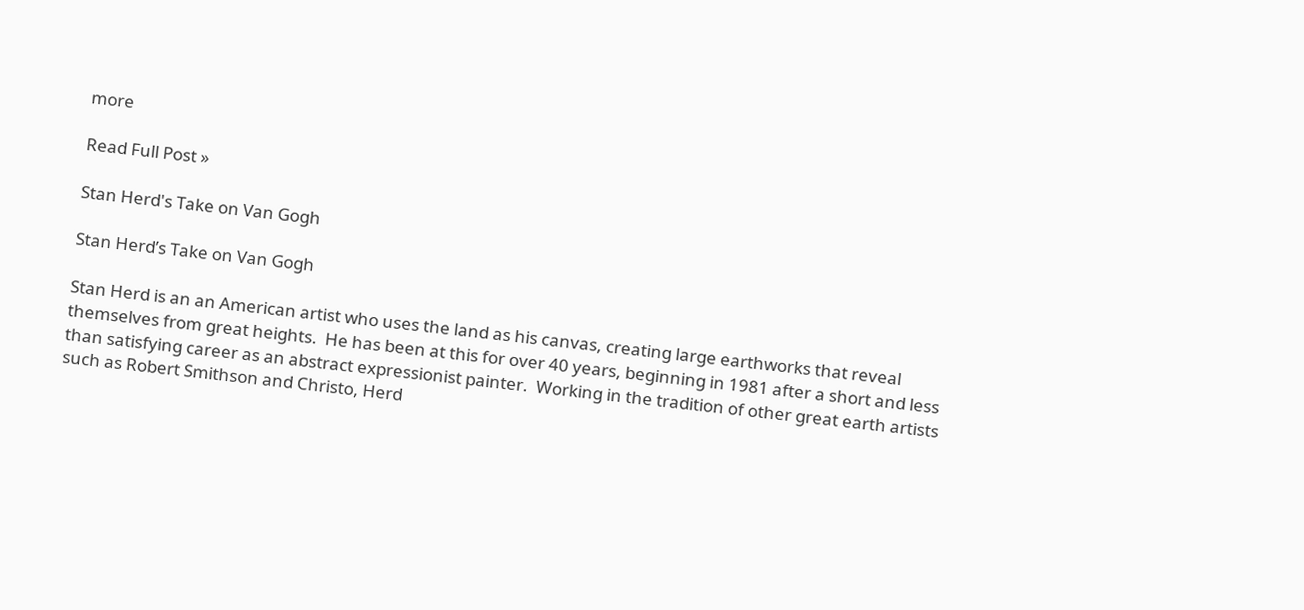more

Read Full Post »

Stan Herd's Take on Van Gogh

Stan Herd’s Take on Van Gogh

Stan Herd is an an American artist who uses the land as his canvas, creating large earthworks that reveal themselves from great heights.  He has been at this for over 40 years, beginning in 1981 after a short and less than satisfying career as an abstract expressionist painter.  Working in the tradition of other great earth artists such as Robert Smithson and Christo, Herd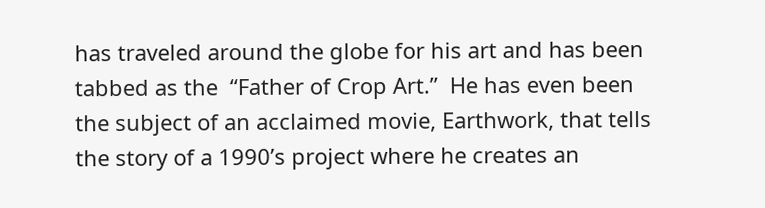has traveled around the globe for his art and has been tabbed as the  “Father of Crop Art.”  He has even been the subject of an acclaimed movie, Earthwork, that tells the story of a 1990’s project where he creates an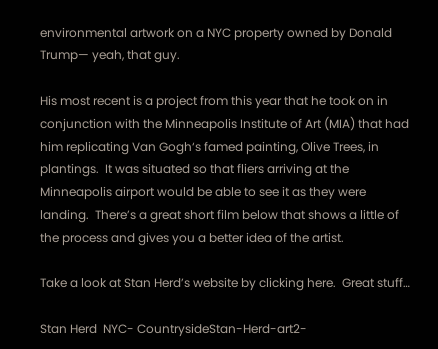environmental artwork on a NYC property owned by Donald Trump— yeah, that guy.

His most recent is a project from this year that he took on in conjunction with the Minneapolis Institute of Art (MIA) that had him replicating Van Gogh‘s famed painting, Olive Trees, in plantings.  It was situated so that fliers arriving at the Minneapolis airport would be able to see it as they were landing.  There’s a great short film below that shows a little of the process and gives you a better idea of the artist.

Take a look at Stan Herd’s website by clicking here.  Great stuff…

Stan Herd  NYC- CountrysideStan-Herd-art2-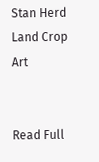Stan Herd Land Crop Art


Read Full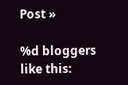Post »

%d bloggers like this: